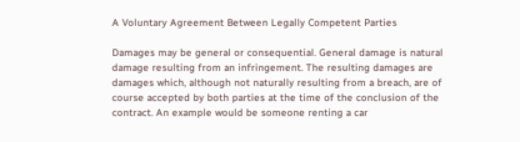A Voluntary Agreement Between Legally Competent Parties

Damages may be general or consequential. General damage is natural damage resulting from an infringement. The resulting damages are damages which, although not naturally resulting from a breach, are of course accepted by both parties at the time of the conclusion of the contract. An example would be someone renting a car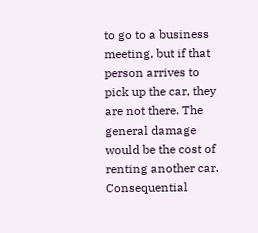to go to a business meeting, but if that person arrives to pick up the car, they are not there. The general damage would be the cost of renting another car. Consequential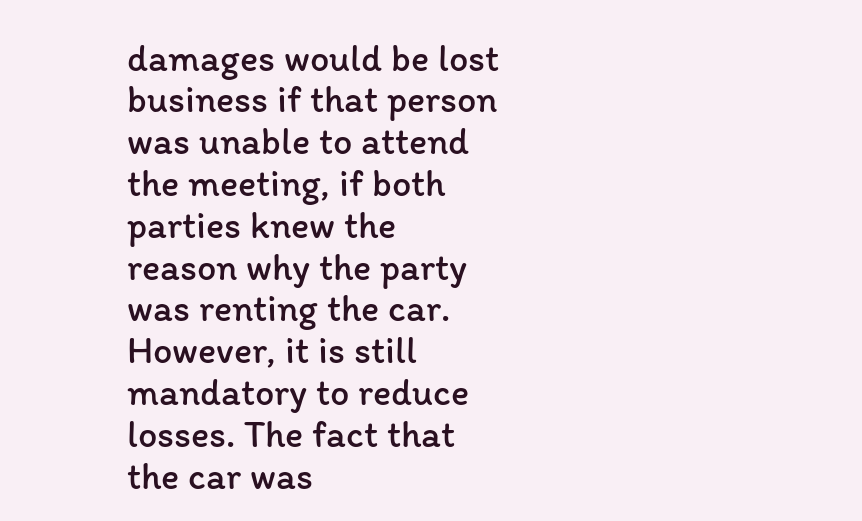damages would be lost business if that person was unable to attend the meeting, if both parties knew the reason why the party was renting the car. However, it is still mandatory to reduce losses. The fact that the car was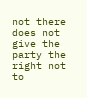not there does not give the party the right not to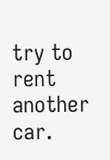try to rent another car.